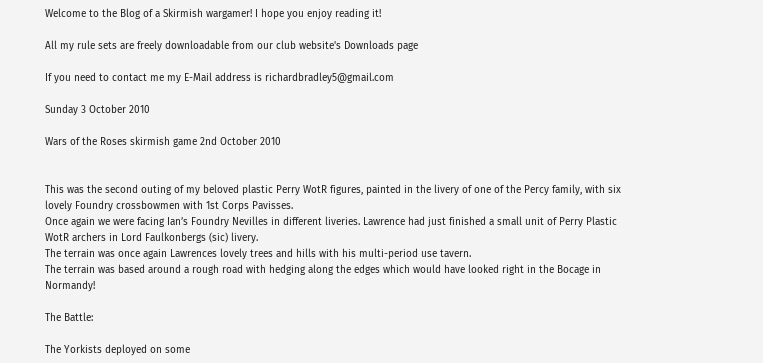Welcome to the Blog of a Skirmish wargamer! I hope you enjoy reading it!

All my rule sets are freely downloadable from our club website's Downloads page

If you need to contact me my E-Mail address is richardbradley5@gmail.com

Sunday 3 October 2010

Wars of the Roses skirmish game 2nd October 2010


This was the second outing of my beloved plastic Perry WotR figures, painted in the livery of one of the Percy family, with six lovely Foundry crossbowmen with 1st Corps Pavisses.
Once again we were facing Ian’s Foundry Nevilles in different liveries. Lawrence had just finished a small unit of Perry Plastic WotR archers in Lord Faulkonbergs (sic) livery.
The terrain was once again Lawrences lovely trees and hills with his multi-period use tavern.
The terrain was based around a rough road with hedging along the edges which would have looked right in the Bocage in Normandy!

The Battle:

The Yorkists deployed on some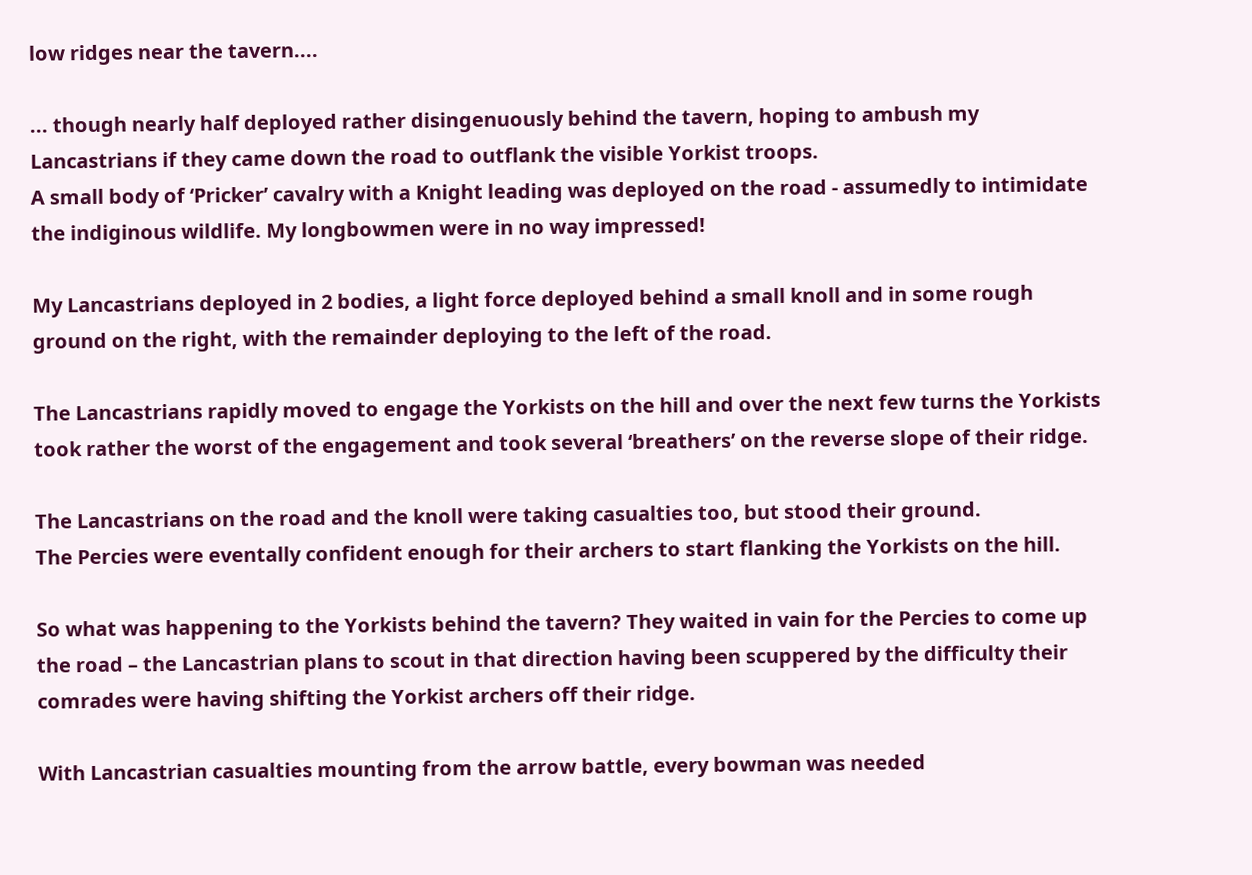low ridges near the tavern....

... though nearly half deployed rather disingenuously behind the tavern, hoping to ambush my Lancastrians if they came down the road to outflank the visible Yorkist troops.
A small body of ‘Pricker’ cavalry with a Knight leading was deployed on the road - assumedly to intimidate the indiginous wildlife. My longbowmen were in no way impressed!

My Lancastrians deployed in 2 bodies, a light force deployed behind a small knoll and in some rough ground on the right, with the remainder deploying to the left of the road.

The Lancastrians rapidly moved to engage the Yorkists on the hill and over the next few turns the Yorkists took rather the worst of the engagement and took several ‘breathers’ on the reverse slope of their ridge.

The Lancastrians on the road and the knoll were taking casualties too, but stood their ground.
The Percies were eventally confident enough for their archers to start flanking the Yorkists on the hill.

So what was happening to the Yorkists behind the tavern? They waited in vain for the Percies to come up the road – the Lancastrian plans to scout in that direction having been scuppered by the difficulty their comrades were having shifting the Yorkist archers off their ridge.

With Lancastrian casualties mounting from the arrow battle, every bowman was needed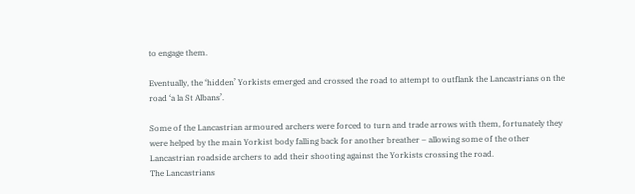to engage them.

Eventually, the ‘hidden’ Yorkists emerged and crossed the road to attempt to outflank the Lancastrians on the road ‘a la St Albans’.

Some of the Lancastrian armoured archers were forced to turn and trade arrows with them, fortunately they were helped by the main Yorkist body falling back for another breather – allowing some of the other Lancastrian roadside archers to add their shooting against the Yorkists crossing the road.
The Lancastrians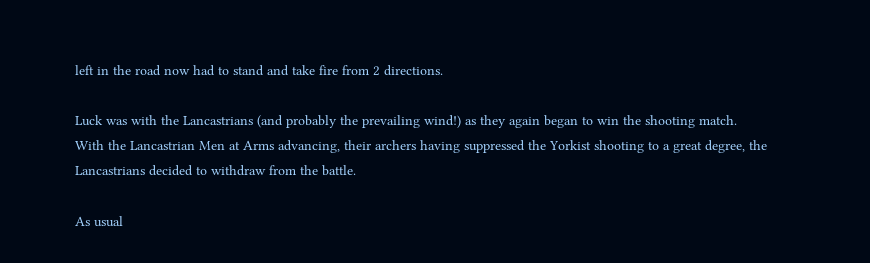left in the road now had to stand and take fire from 2 directions.

Luck was with the Lancastrians (and probably the prevailing wind!) as they again began to win the shooting match.
With the Lancastrian Men at Arms advancing, their archers having suppressed the Yorkist shooting to a great degree, the Lancastrians decided to withdraw from the battle.

As usual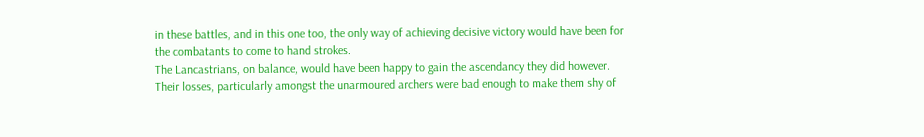in these battles, and in this one too, the only way of achieving decisive victory would have been for the combatants to come to hand strokes.
The Lancastrians, on balance, would have been happy to gain the ascendancy they did however. Their losses, particularly amongst the unarmoured archers were bad enough to make them shy of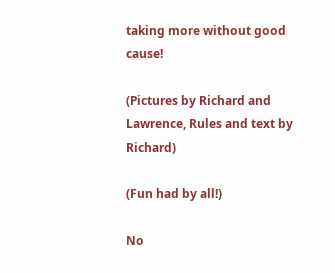taking more without good cause!

(Pictures by Richard and Lawrence, Rules and text by Richard)

(Fun had by all!)

No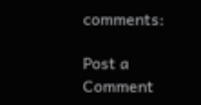comments:

Post a Comment